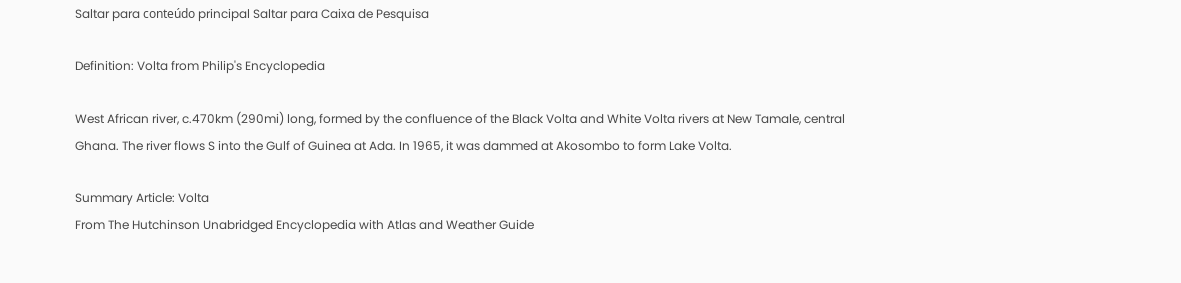Saltar para conteúdo principal Saltar para Caixa de Pesquisa

Definition: Volta from Philip's Encyclopedia

West African river, c.470km (290mi) long, formed by the confluence of the Black Volta and White Volta rivers at New Tamale, central Ghana. The river flows S into the Gulf of Guinea at Ada. In 1965, it was dammed at Akosombo to form Lake Volta.

Summary Article: Volta
From The Hutchinson Unabridged Encyclopedia with Atlas and Weather Guide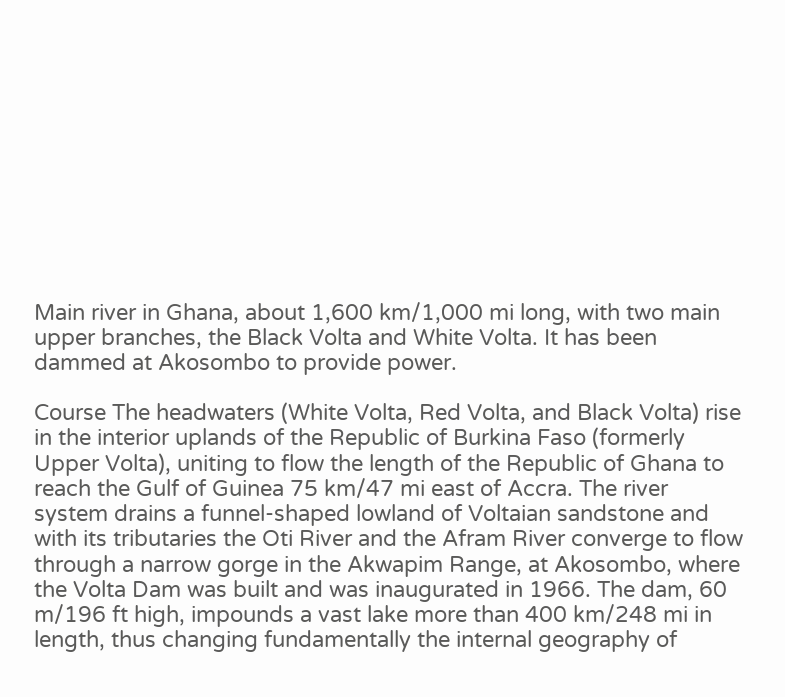Main river in Ghana, about 1,600 km/1,000 mi long, with two main upper branches, the Black Volta and White Volta. It has been dammed at Akosombo to provide power.

Course The headwaters (White Volta, Red Volta, and Black Volta) rise in the interior uplands of the Republic of Burkina Faso (formerly Upper Volta), uniting to flow the length of the Republic of Ghana to reach the Gulf of Guinea 75 km/47 mi east of Accra. The river system drains a funnel-shaped lowland of Voltaian sandstone and with its tributaries the Oti River and the Afram River converge to flow through a narrow gorge in the Akwapim Range, at Akosombo, where the Volta Dam was built and was inaugurated in 1966. The dam, 60 m/196 ft high, impounds a vast lake more than 400 km/248 mi in length, thus changing fundamentally the internal geography of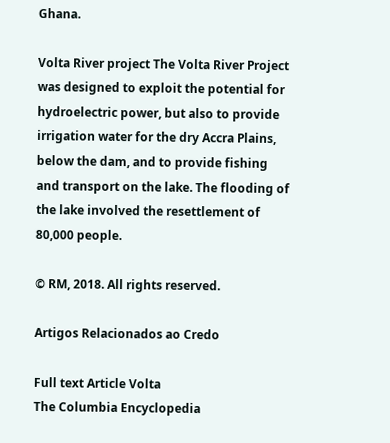Ghana.

Volta River project The Volta River Project was designed to exploit the potential for hydroelectric power, but also to provide irrigation water for the dry Accra Plains, below the dam, and to provide fishing and transport on the lake. The flooding of the lake involved the resettlement of 80,000 people.

© RM, 2018. All rights reserved.

Artigos Relacionados ao Credo

Full text Article Volta
The Columbia Encyclopedia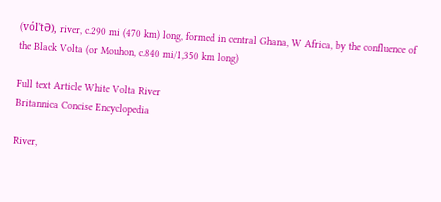(vól'tӘ), river, c.290 mi (470 km) long, formed in central Ghana, W Africa, by the confluence of the Black Volta (or Mouhon, c.840 mi/1,350 km long)

Full text Article White Volta River
Britannica Concise Encyclopedia

River,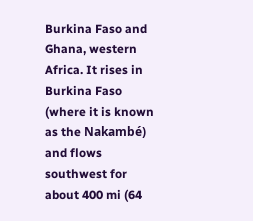Burkina Faso and Ghana, western Africa. It rises in Burkina Faso (where it is known as the Nakambé) and flows southwest for about 400 mi (64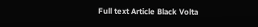Full text Article Black Volta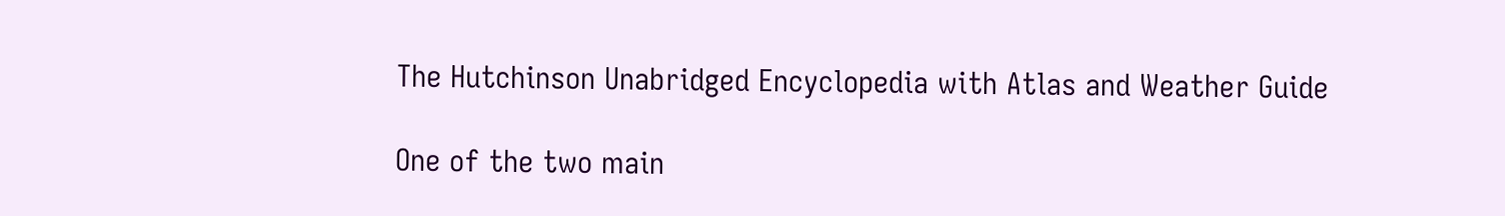The Hutchinson Unabridged Encyclopedia with Atlas and Weather Guide

One of the two main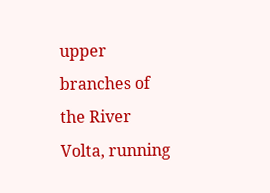upper branches of the River Volta, running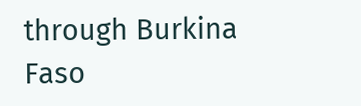through Burkina Faso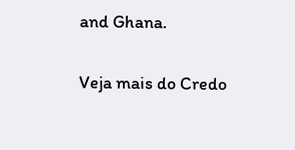and Ghana.

Veja mais do Credo